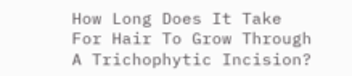How Long Does It Take For Hair To Grow Through A Trichophytic Incision?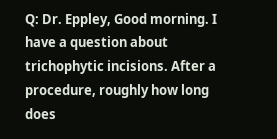Q: Dr. Eppley, Good morning. I have a question about trichophytic incisions. After a procedure, roughly how long does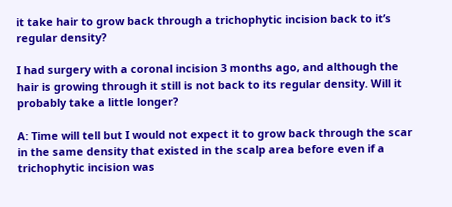it take hair to grow back through a trichophytic incision back to it’s regular density?

I had surgery with a coronal incision 3 months ago, and although the hair is growing through it still is not back to its regular density. Will it probably take a little longer?

A: Time will tell but I would not expect it to grow back through the scar in the same density that existed in the scalp area before even if a trichophytic incision was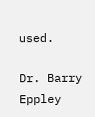used.

Dr. Barry Eppley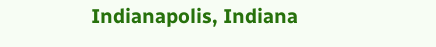Indianapolis, Indiana